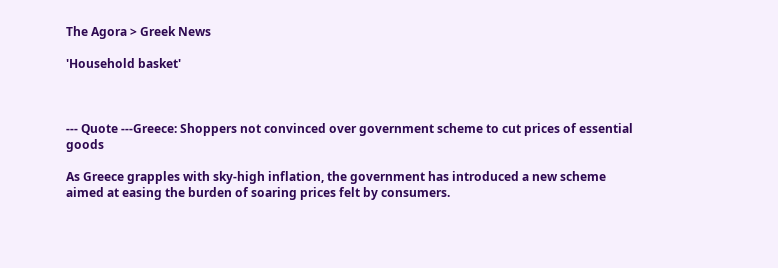The Agora > Greek News

'Household basket'



--- Quote ---Greece: Shoppers not convinced over government scheme to cut prices of essential goods

As Greece grapples with sky-high inflation, the government has introduced a new scheme aimed at easing the burden of soaring prices felt by consumers.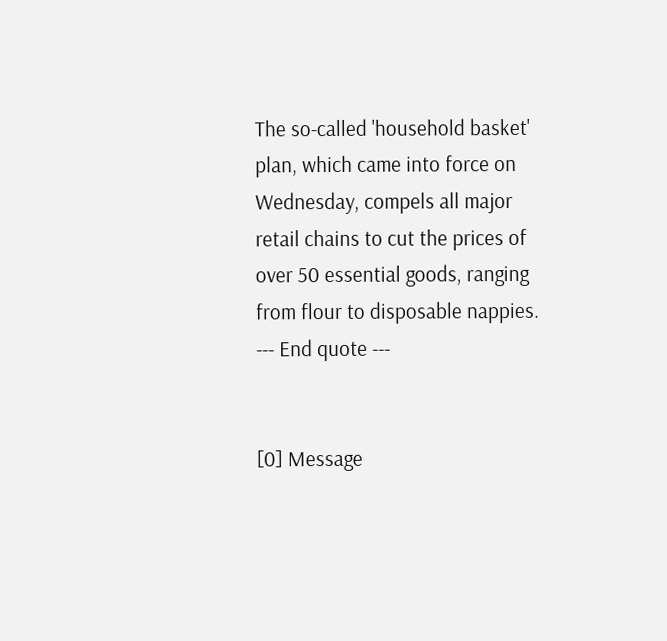The so-called 'household basket' plan, which came into force on Wednesday, compels all major retail chains to cut the prices of over 50 essential goods, ranging from flour to disposable nappies.
--- End quote ---


[0] Message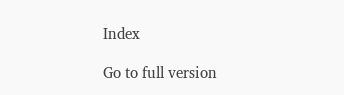Index

Go to full version